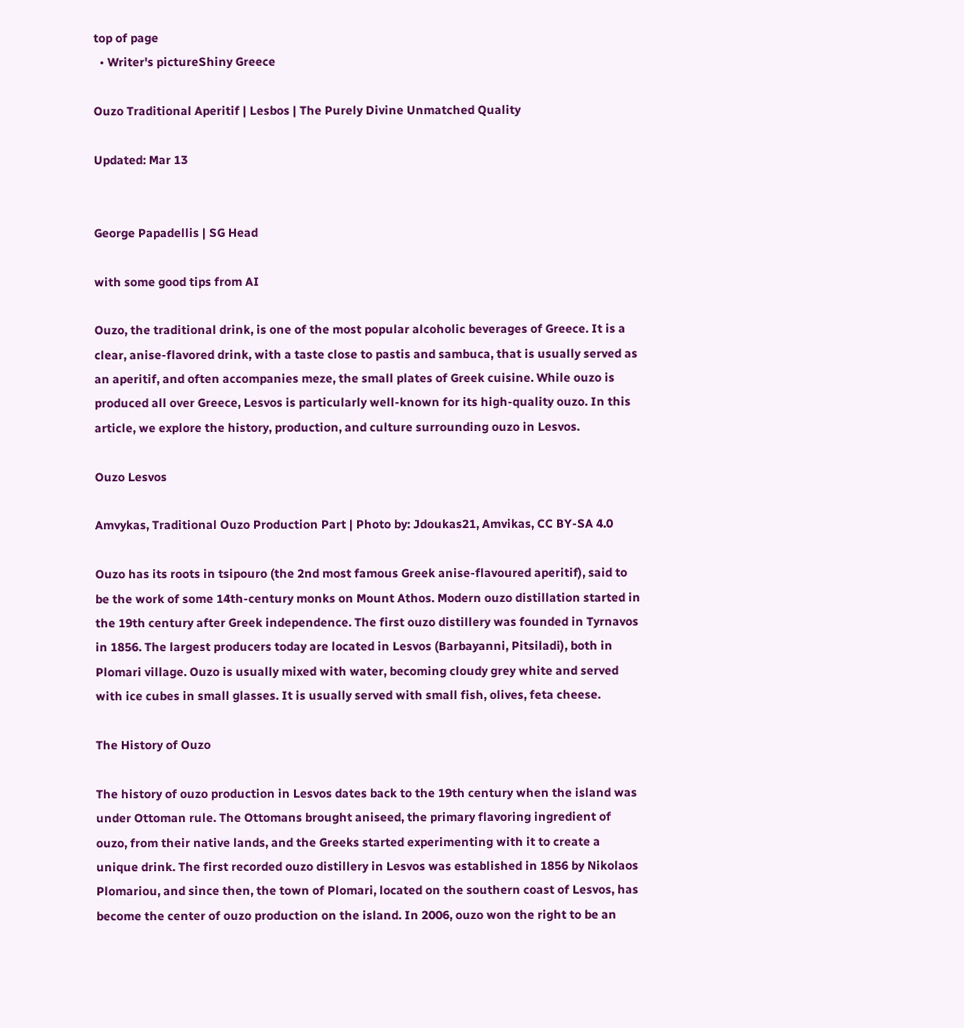top of page
  • Writer's pictureShiny Greece

Ouzo Traditional Aperitif | Lesbos | The Purely Divine Unmatched Quality

Updated: Mar 13


George Papadellis | SG Head

with some good tips from AI

Ouzo, the traditional drink, is one of the most popular alcoholic beverages of Greece. It is a clear, anise-flavored drink, with a taste close to pastis and sambuca, that is usually served as an aperitif, and often accompanies meze, the small plates of Greek cuisine. While ouzo is produced all over Greece, Lesvos is particularly well-known for its high-quality ouzo. In this article, we explore the history, production, and culture surrounding ouzo in Lesvos.

Ouzo Lesvos

Amvykas, Traditional Ouzo Production Part | Photo by: Jdoukas21, Amvikas, CC BY-SA 4.0

Ouzo has its roots in tsipouro (the 2nd most famous Greek anise-flavoured aperitif), said to be the work of some 14th-century monks on Mount Athos. Modern ouzo distillation started in the 19th century after Greek independence. The first ouzo distillery was founded in Tyrnavos in 1856. The largest producers today are located in Lesvos (Barbayanni, Pitsiladi), both in Plomari village. Ouzo is usually mixed with water, becoming cloudy grey white and served with ice cubes in small glasses. It is usually served with small fish, olives, feta cheese.

The History of Ouzo

The history of ouzo production in Lesvos dates back to the 19th century when the island was under Ottoman rule. The Ottomans brought aniseed, the primary flavoring ingredient of ouzo, from their native lands, and the Greeks started experimenting with it to create a unique drink. The first recorded ouzo distillery in Lesvos was established in 1856 by Nikolaos Plomariou, and since then, the town of Plomari, located on the southern coast of Lesvos, has become the center of ouzo production on the island. In 2006, ouzo won the right to be an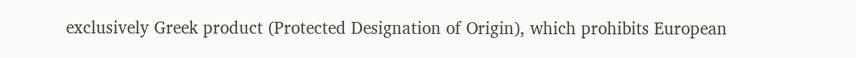exclusively Greek product (Protected Designation of Origin), which prohibits European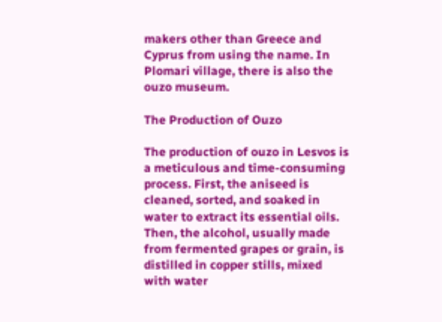makers other than Greece and Cyprus from using the name. In Plomari village, there is also the ouzo museum.

The Production of Ouzo

The production of ouzo in Lesvos is a meticulous and time-consuming process. First, the aniseed is cleaned, sorted, and soaked in water to extract its essential oils. Then, the alcohol, usually made from fermented grapes or grain, is distilled in copper stills, mixed with water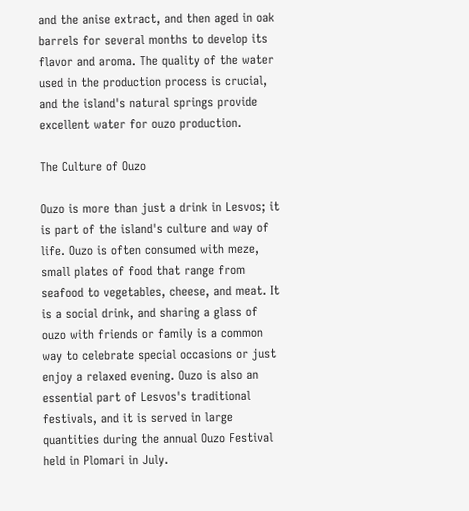and the anise extract, and then aged in oak barrels for several months to develop its flavor and aroma. The quality of the water used in the production process is crucial, and the island's natural springs provide excellent water for ouzo production.

The Culture of Ouzo

Ouzo is more than just a drink in Lesvos; it is part of the island's culture and way of life. Ouzo is often consumed with meze, small plates of food that range from seafood to vegetables, cheese, and meat. It is a social drink, and sharing a glass of ouzo with friends or family is a common way to celebrate special occasions or just enjoy a relaxed evening. Ouzo is also an essential part of Lesvos's traditional festivals, and it is served in large quantities during the annual Ouzo Festival held in Plomari in July.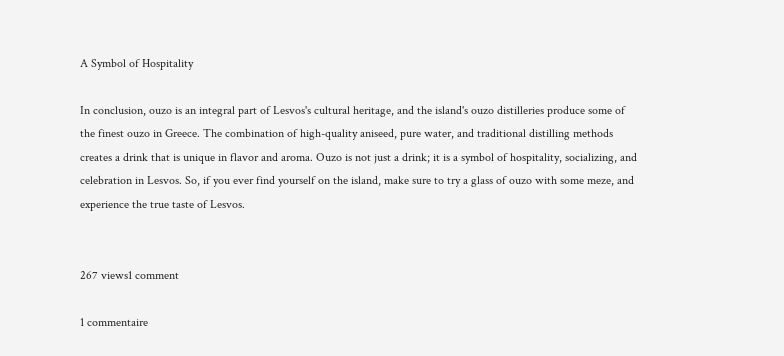A Symbol of Hospitality

In conclusion, ouzo is an integral part of Lesvos's cultural heritage, and the island's ouzo distilleries produce some of the finest ouzo in Greece. The combination of high-quality aniseed, pure water, and traditional distilling methods creates a drink that is unique in flavor and aroma. Ouzo is not just a drink; it is a symbol of hospitality, socializing, and celebration in Lesvos. So, if you ever find yourself on the island, make sure to try a glass of ouzo with some meze, and experience the true taste of Lesvos.


267 views1 comment

1 commentaire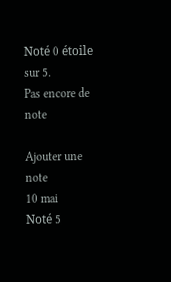Noté 0 étoile sur 5.
Pas encore de note

Ajouter une note
10 mai
Noté 5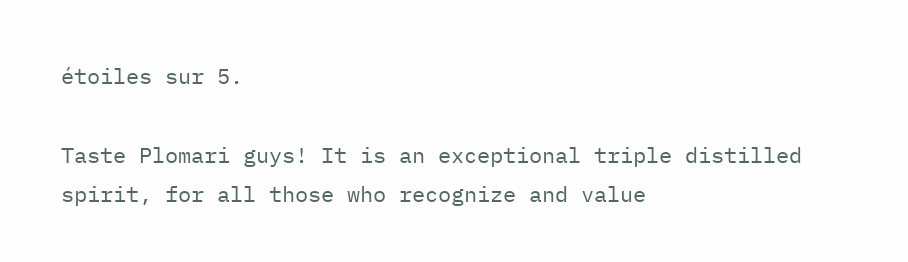étoiles sur 5.

Taste Plomari guys! It is an exceptional triple distilled spirit, for all those who recognize and value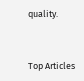quality.


Top Articles